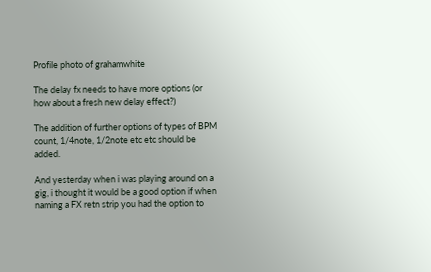Profile photo of grahamwhite

The delay fx needs to have more options (or how about a fresh new delay effect?)

The addition of further options of types of BPM count, 1/4note, 1/2note etc etc should be added.

And yesterday when i was playing around on a gig, i thought it would be a good option if when naming a FX retn strip you had the option to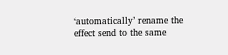‘automatically’ rename the effect send to the same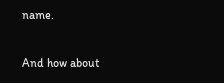name.

And how about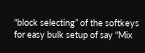“block selecting” of the softkeys for easy bulk setup of say “Mix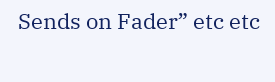Sends on Fader” etc etc